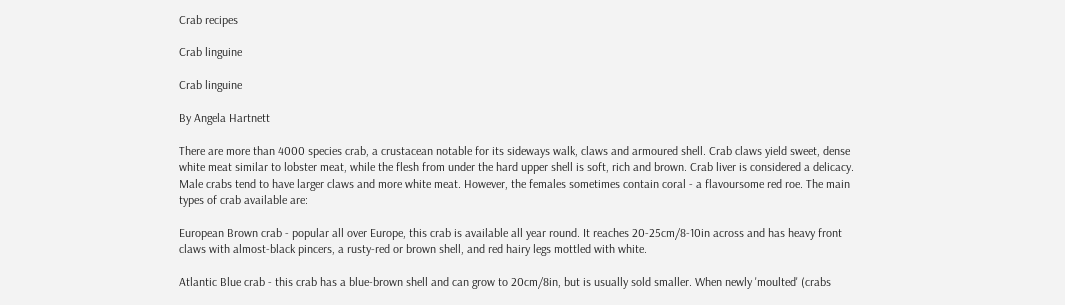Crab recipes

Crab linguine

Crab linguine

By Angela Hartnett

There are more than 4000 species crab, a crustacean notable for its sideways walk, claws and armoured shell. Crab claws yield sweet, dense white meat similar to lobster meat, while the flesh from under the hard upper shell is soft, rich and brown. Crab liver is considered a delicacy. Male crabs tend to have larger claws and more white meat. However, the females sometimes contain coral - a flavoursome red roe. The main types of crab available are:

European Brown crab - popular all over Europe, this crab is available all year round. It reaches 20-25cm/8-10in across and has heavy front claws with almost-black pincers, a rusty-red or brown shell, and red hairy legs mottled with white.

Atlantic Blue crab - this crab has a blue-brown shell and can grow to 20cm/8in, but is usually sold smaller. When newly 'moulted' (crabs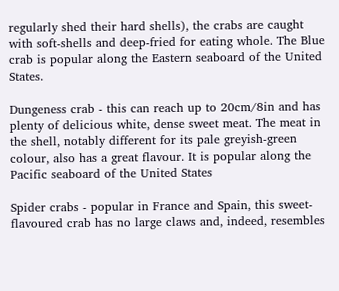regularly shed their hard shells), the crabs are caught with soft-shells and deep-fried for eating whole. The Blue crab is popular along the Eastern seaboard of the United States.

Dungeness crab - this can reach up to 20cm/8in and has plenty of delicious white, dense sweet meat. The meat in the shell, notably different for its pale greyish-green colour, also has a great flavour. It is popular along the Pacific seaboard of the United States

Spider crabs - popular in France and Spain, this sweet-flavoured crab has no large claws and, indeed, resembles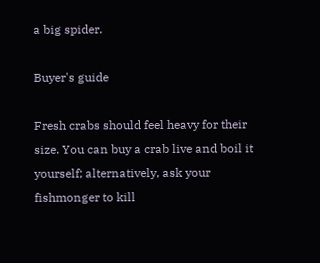a big spider.

Buyer's guide

Fresh crabs should feel heavy for their size. You can buy a crab live and boil it yourself; alternatively, ask your fishmonger to kill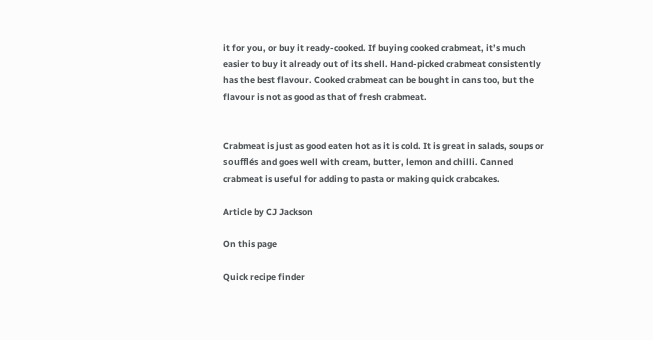it for you, or buy it ready-cooked. If buying cooked crabmeat, it’s much easier to buy it already out of its shell. Hand-picked crabmeat consistently has the best flavour. Cooked crabmeat can be bought in cans too, but the flavour is not as good as that of fresh crabmeat.


Crabmeat is just as good eaten hot as it is cold. It is great in salads, soups or soufflés and goes well with cream, butter, lemon and chilli. Canned crabmeat is useful for adding to pasta or making quick crabcakes.

Article by CJ Jackson

On this page

Quick recipe finder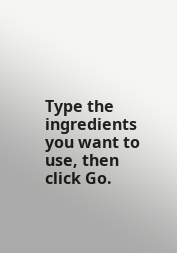Type the ingredients you want to use, then click Go.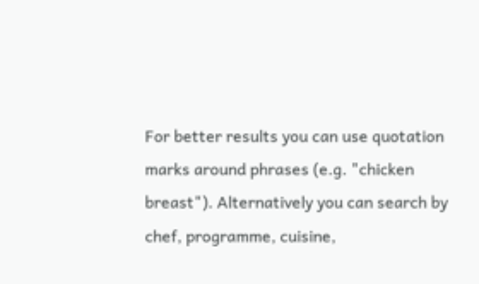For better results you can use quotation marks around phrases (e.g. "chicken breast"). Alternatively you can search by chef, programme, cuisine,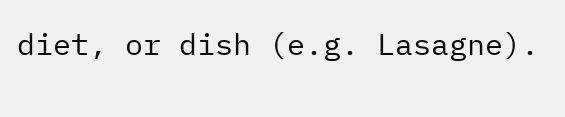diet, or dish (e.g. Lasagne).